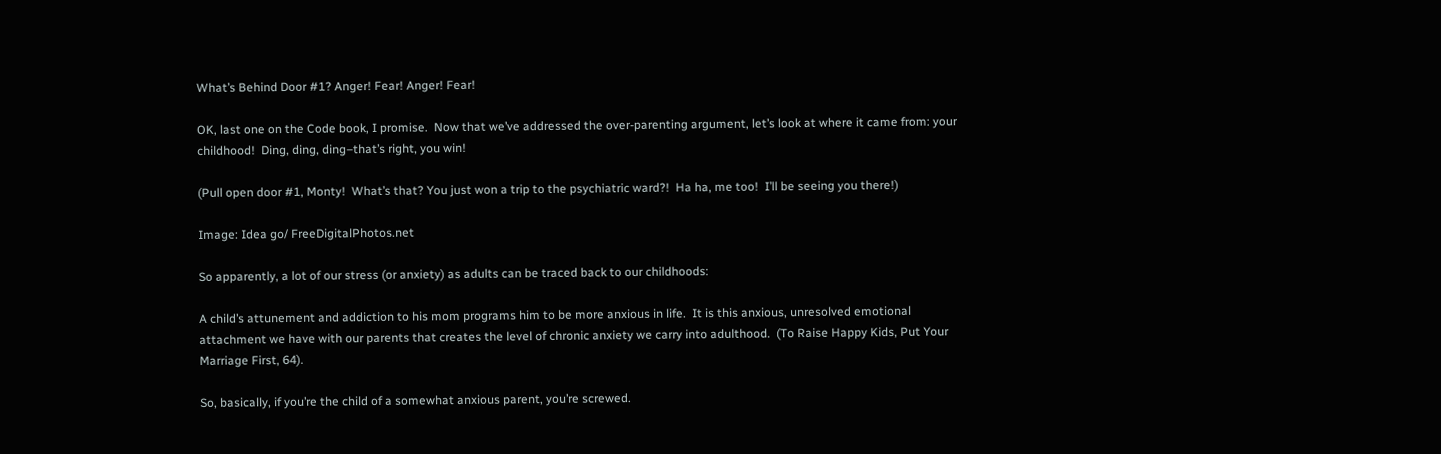What’s Behind Door #1? Anger! Fear! Anger! Fear!

OK, last one on the Code book, I promise.  Now that we’ve addressed the over-parenting argument, let’s look at where it came from: your childhood!  Ding, ding, ding–that’s right, you win!

(Pull open door #1, Monty!  What’s that? You just won a trip to the psychiatric ward?!  Ha ha, me too!  I’ll be seeing you there!)

Image: Idea go/ FreeDigitalPhotos.net

So apparently, a lot of our stress (or anxiety) as adults can be traced back to our childhoods:

A child’s attunement and addiction to his mom programs him to be more anxious in life.  It is this anxious, unresolved emotional attachment we have with our parents that creates the level of chronic anxiety we carry into adulthood.  (To Raise Happy Kids, Put Your Marriage First, 64).

So, basically, if you’re the child of a somewhat anxious parent, you’re screwed.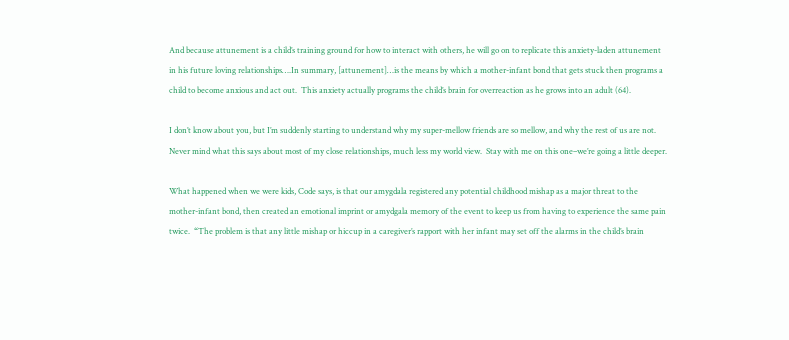And because attunement is a child’s training ground for how to interact with others, he will go on to replicate this anxiety-laden attunement in his future loving relationships….In summary, [attunement]…is the means by which a mother-infant bond that gets stuck then programs a child to become anxious and act out.  This anxiety actually programs the child’s brain for overreaction as he grows into an adult (64).

I don’t know about you, but I’m suddenly starting to understand why my super-mellow friends are so mellow, and why the rest of us are not.   Never mind what this says about most of my close relationships, much less my world view.  Stay with me on this one–we’re going a little deeper.

What happened when we were kids, Code says, is that our amygdala registered any potential childhood mishap as a major threat to the mother-infant bond, then created an emotional imprint or amydgala memory of the event to keep us from having to experience the same pain twice.  “The problem is that any little mishap or hiccup in a caregiver’s rapport with her infant may set off the alarms in the child’s brain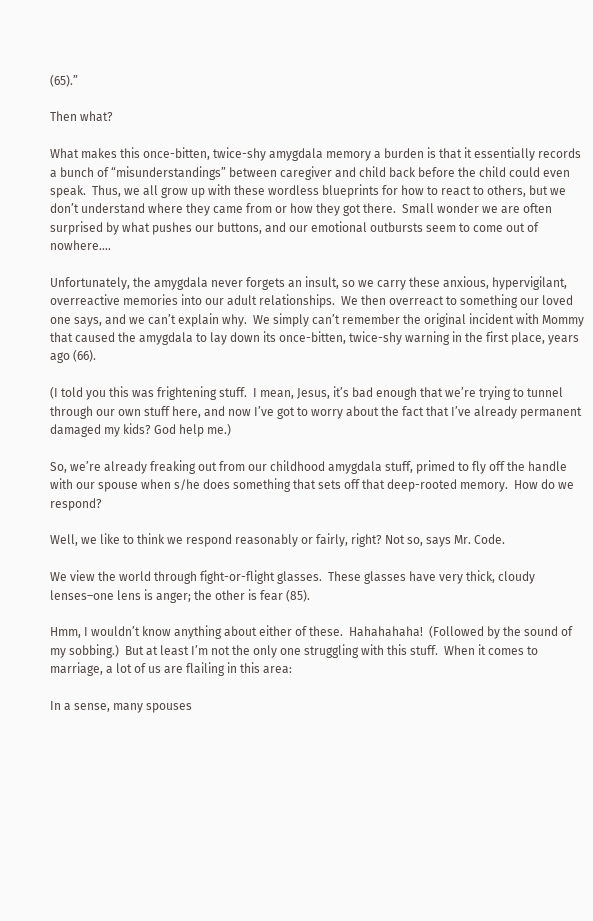(65).”

Then what?

What makes this once-bitten, twice-shy amygdala memory a burden is that it essentially records a bunch of “misunderstandings” between caregiver and child back before the child could even speak.  Thus, we all grow up with these wordless blueprints for how to react to others, but we don’t understand where they came from or how they got there.  Small wonder we are often surprised by what pushes our buttons, and our emotional outbursts seem to come out of nowhere….

Unfortunately, the amygdala never forgets an insult, so we carry these anxious, hypervigilant, overreactive memories into our adult relationships.  We then overreact to something our loved one says, and we can’t explain why.  We simply can’t remember the original incident with Mommy that caused the amygdala to lay down its once-bitten, twice-shy warning in the first place, years ago (66).

(I told you this was frightening stuff.  I mean, Jesus, it’s bad enough that we’re trying to tunnel through our own stuff here, and now I’ve got to worry about the fact that I’ve already permanent damaged my kids? God help me.)

So, we’re already freaking out from our childhood amygdala stuff, primed to fly off the handle with our spouse when s/he does something that sets off that deep-rooted memory.  How do we respond?

Well, we like to think we respond reasonably or fairly, right? Not so, says Mr. Code.

We view the world through fight-or-flight glasses.  These glasses have very thick, cloudy lenses–one lens is anger; the other is fear (85).

Hmm, I wouldn’t know anything about either of these.  Hahahahaha!  (Followed by the sound of my sobbing.)  But at least I’m not the only one struggling with this stuff.  When it comes to marriage, a lot of us are flailing in this area:

In a sense, many spouses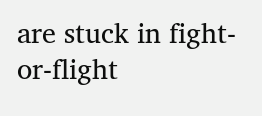are stuck in fight-or-flight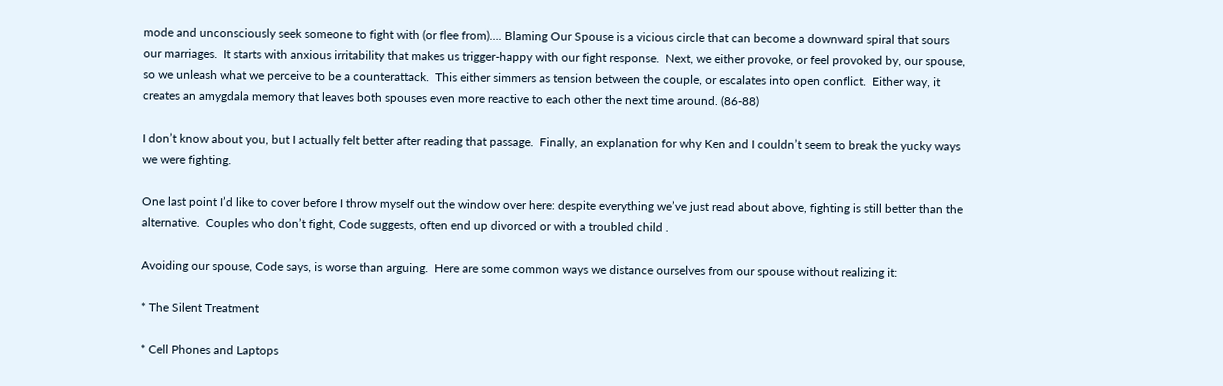mode and unconsciously seek someone to fight with (or flee from)…. Blaming Our Spouse is a vicious circle that can become a downward spiral that sours our marriages.  It starts with anxious irritability that makes us trigger-happy with our fight response.  Next, we either provoke, or feel provoked by, our spouse, so we unleash what we perceive to be a counterattack.  This either simmers as tension between the couple, or escalates into open conflict.  Either way, it creates an amygdala memory that leaves both spouses even more reactive to each other the next time around. (86-88)

I don’t know about you, but I actually felt better after reading that passage.  Finally, an explanation for why Ken and I couldn’t seem to break the yucky ways we were fighting.

One last point I’d like to cover before I throw myself out the window over here: despite everything we’ve just read about above, fighting is still better than the alternative.  Couples who don’t fight, Code suggests, often end up divorced or with a troubled child .

Avoiding our spouse, Code says, is worse than arguing.  Here are some common ways we distance ourselves from our spouse without realizing it:

* The Silent Treatment

* Cell Phones and Laptops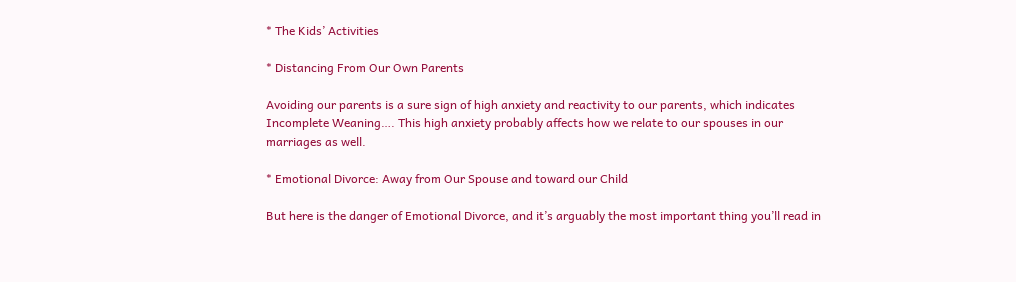* The Kids’ Activities

* Distancing From Our Own Parents

Avoiding our parents is a sure sign of high anxiety and reactivity to our parents, which indicates Incomplete Weaning…. This high anxiety probably affects how we relate to our spouses in our marriages as well.

* Emotional Divorce: Away from Our Spouse and toward our Child

But here is the danger of Emotional Divorce, and it’s arguably the most important thing you’ll read in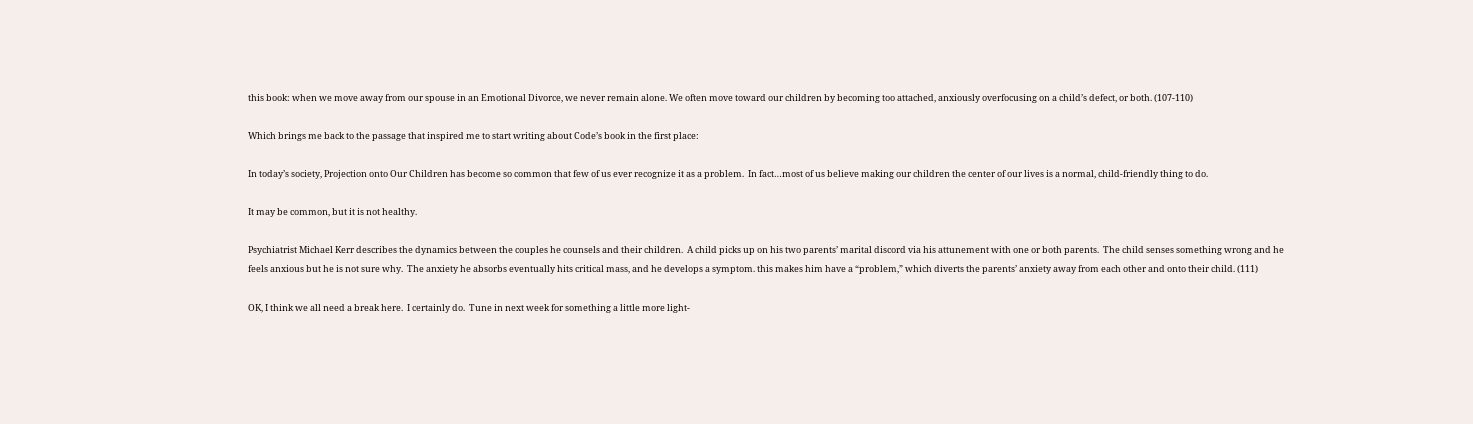this book: when we move away from our spouse in an Emotional Divorce, we never remain alone. We often move toward our children by becoming too attached, anxiously overfocusing on a child’s defect, or both. (107-110)

Which brings me back to the passage that inspired me to start writing about Code’s book in the first place:

In today’s society, Projection onto Our Children has become so common that few of us ever recognize it as a problem.  In fact…most of us believe making our children the center of our lives is a normal, child-friendly thing to do.

It may be common, but it is not healthy.

Psychiatrist Michael Kerr describes the dynamics between the couples he counsels and their children.  A child picks up on his two parents’ marital discord via his attunement with one or both parents.  The child senses something wrong and he feels anxious but he is not sure why.  The anxiety he absorbs eventually hits critical mass, and he develops a symptom. this makes him have a “problem,” which diverts the parents’ anxiety away from each other and onto their child. (111)

OK, I think we all need a break here.  I certainly do.  Tune in next week for something a little more light-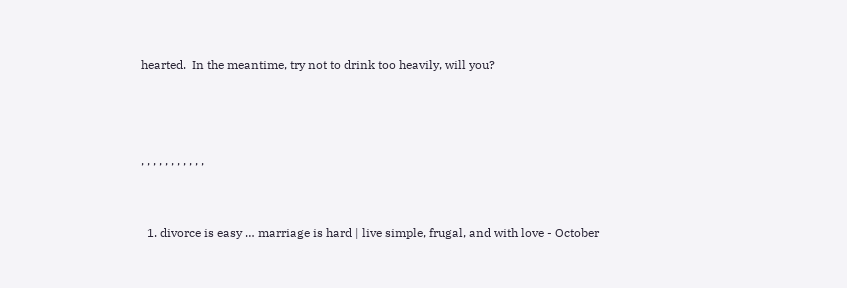hearted.  In the meantime, try not to drink too heavily, will you?



, , , , , , , , , , ,


  1. divorce is easy … marriage is hard | live simple, frugal, and with love - October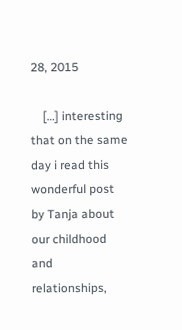28, 2015

    […] interesting that on the same day i read this wonderful post by Tanja about our childhood and relationships,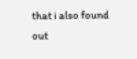that i also found out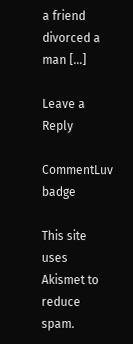a friend divorced a man […]

Leave a Reply

CommentLuv badge

This site uses Akismet to reduce spam.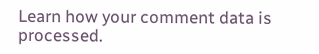Learn how your comment data is processed.